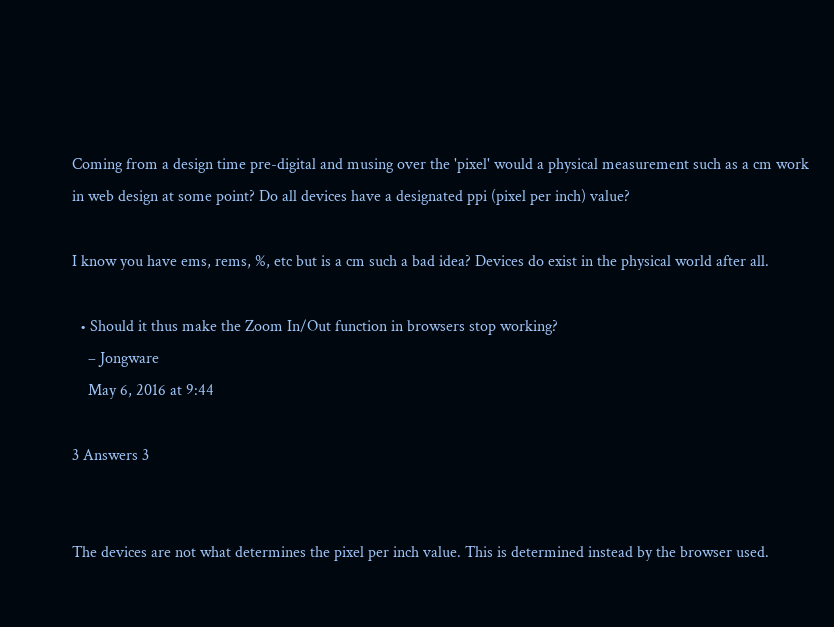Coming from a design time pre-digital and musing over the 'pixel' would a physical measurement such as a cm work in web design at some point? Do all devices have a designated ppi (pixel per inch) value?

I know you have ems, rems, %, etc but is a cm such a bad idea? Devices do exist in the physical world after all.

  • Should it thus make the Zoom In/Out function in browsers stop working?
    – Jongware
    May 6, 2016 at 9:44

3 Answers 3


The devices are not what determines the pixel per inch value. This is determined instead by the browser used.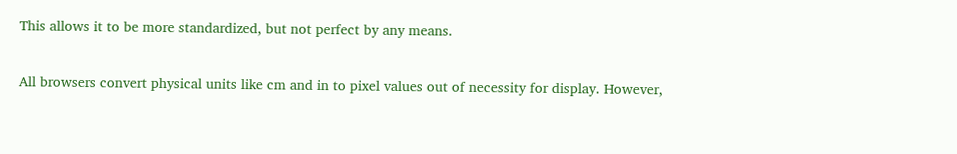This allows it to be more standardized, but not perfect by any means.

All browsers convert physical units like cm and in to pixel values out of necessity for display. However,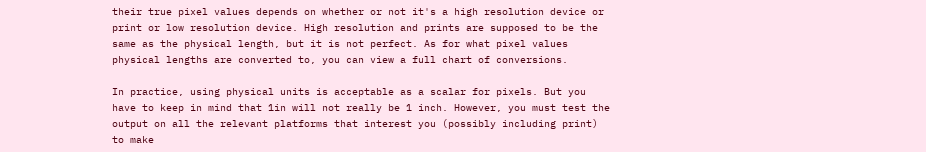their true pixel values depends on whether or not it's a high resolution device or print or low resolution device. High resolution and prints are supposed to be the same as the physical length, but it is not perfect. As for what pixel values physical lengths are converted to, you can view a full chart of conversions.

In practice, using physical units is acceptable as a scalar for pixels. But you have to keep in mind that 1in will not really be 1 inch. However, you must test the output on all the relevant platforms that interest you (possibly including print) to make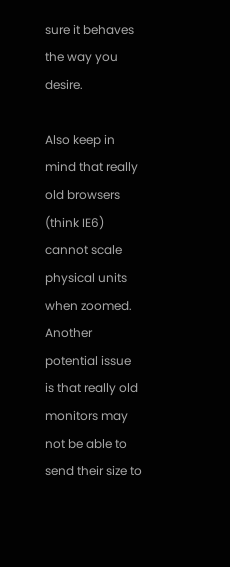sure it behaves the way you desire.

Also keep in mind that really old browsers (think IE6) cannot scale physical units when zoomed. Another potential issue is that really old monitors may not be able to send their size to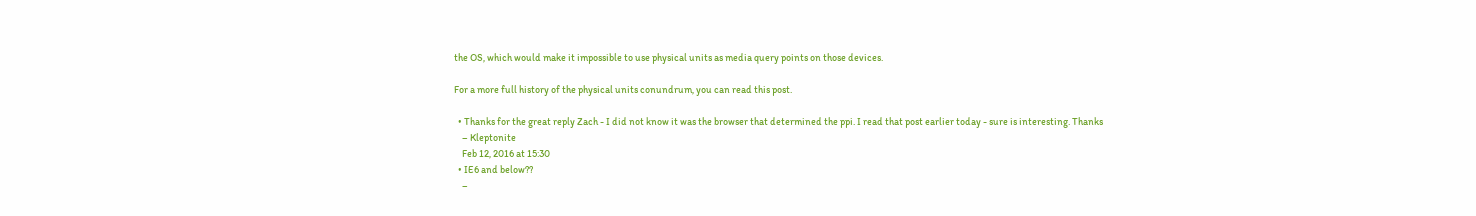the OS, which would make it impossible to use physical units as media query points on those devices.

For a more full history of the physical units conundrum, you can read this post.

  • Thanks for the great reply Zach - I did not know it was the browser that determined the ppi. I read that post earlier today - sure is interesting. Thanks
    – Kleptonite
    Feb 12, 2016 at 15:30
  • IE6 and below??
    –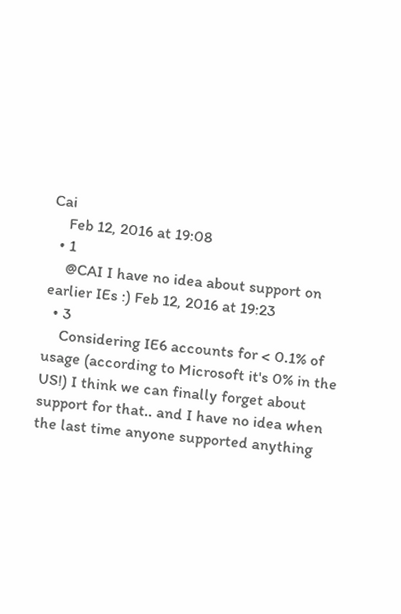Cai
    Feb 12, 2016 at 19:08
  • 1
    @CAI I have no idea about support on earlier IEs :) Feb 12, 2016 at 19:23
  • 3
    Considering IE6 accounts for < 0.1% of usage (according to Microsoft it's 0% in the US!) I think we can finally forget about support for that.. and I have no idea when the last time anyone supported anything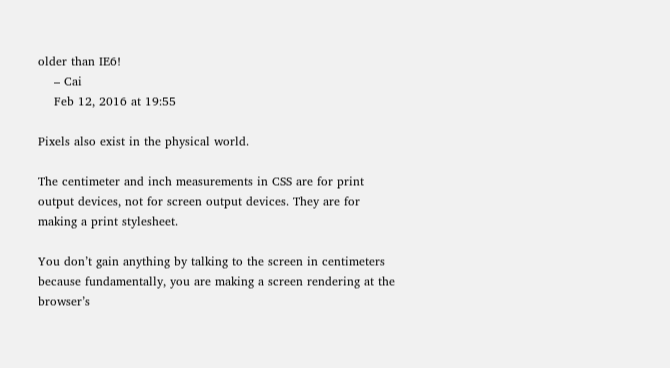older than IE6!
    – Cai
    Feb 12, 2016 at 19:55

Pixels also exist in the physical world.

The centimeter and inch measurements in CSS are for print output devices, not for screen output devices. They are for making a print stylesheet.

You don’t gain anything by talking to the screen in centimeters because fundamentally, you are making a screen rendering at the browser’s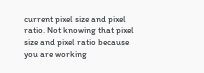current pixel size and pixel ratio. Not knowing that pixel size and pixel ratio because you are working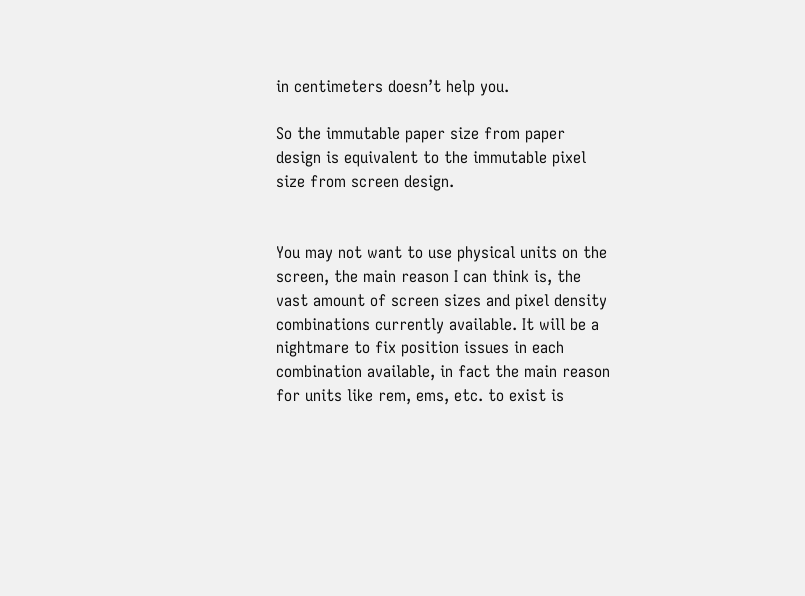in centimeters doesn’t help you.

So the immutable paper size from paper design is equivalent to the immutable pixel size from screen design.


You may not want to use physical units on the screen, the main reason I can think is, the vast amount of screen sizes and pixel density combinations currently available. It will be a nightmare to fix position issues in each combination available, in fact the main reason for units like rem, ems, etc. to exist is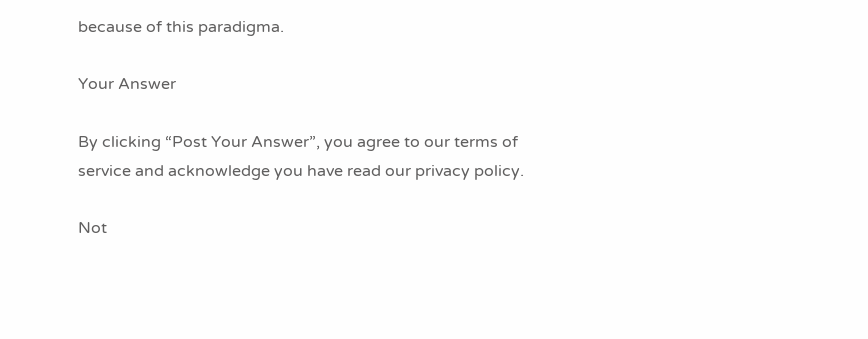because of this paradigma.

Your Answer

By clicking “Post Your Answer”, you agree to our terms of service and acknowledge you have read our privacy policy.

Not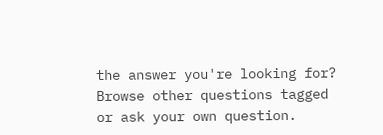the answer you're looking for? Browse other questions tagged or ask your own question.